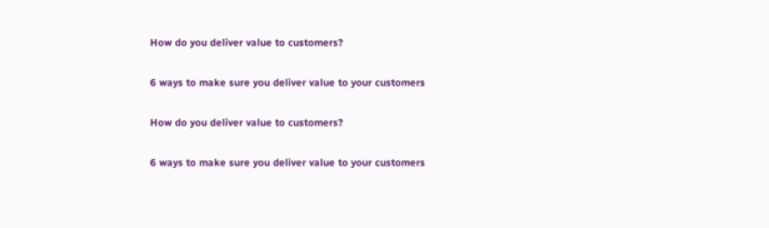How do you deliver value to customers?

6 ways to make sure you deliver value to your customers

How do you deliver value to customers?

6 ways to make sure you deliver value to your customers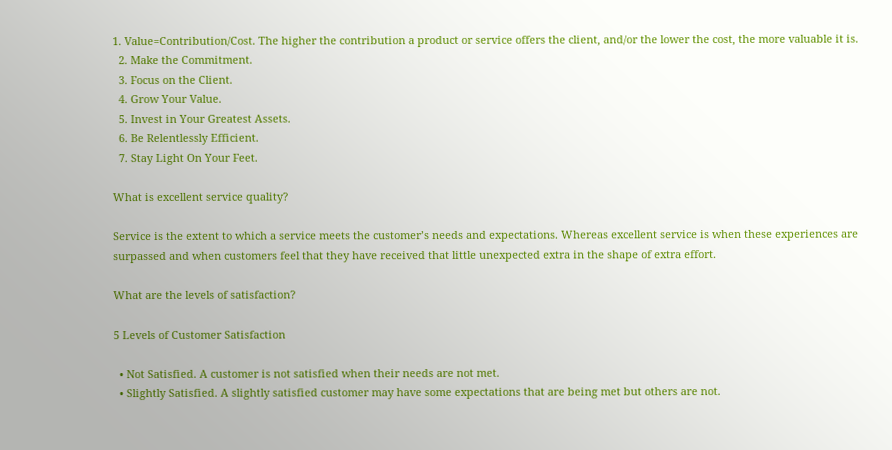1. Value=Contribution/Cost. The higher the contribution a product or service offers the client, and/or the lower the cost, the more valuable it is.
  2. Make the Commitment.
  3. Focus on the Client.
  4. Grow Your Value.
  5. Invest in Your Greatest Assets.
  6. Be Relentlessly Efficient.
  7. Stay Light On Your Feet.

What is excellent service quality?

Service is the extent to which a service meets the customer’s needs and expectations. Whereas excellent service is when these experiences are surpassed and when customers feel that they have received that little unexpected extra in the shape of extra effort.

What are the levels of satisfaction?

5 Levels of Customer Satisfaction

  • Not Satisfied. A customer is not satisfied when their needs are not met.
  • Slightly Satisfied. A slightly satisfied customer may have some expectations that are being met but others are not.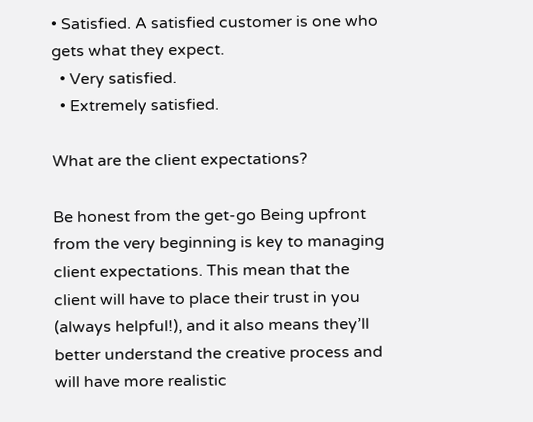• Satisfied. A satisfied customer is one who gets what they expect.
  • Very satisfied.
  • Extremely satisfied.

What are the client expectations?

Be honest from the get-go Being upfront from the very beginning is key to managing client expectations. This mean that the client will have to place their trust in you (always helpful!), and it also means they’ll better understand the creative process and will have more realistic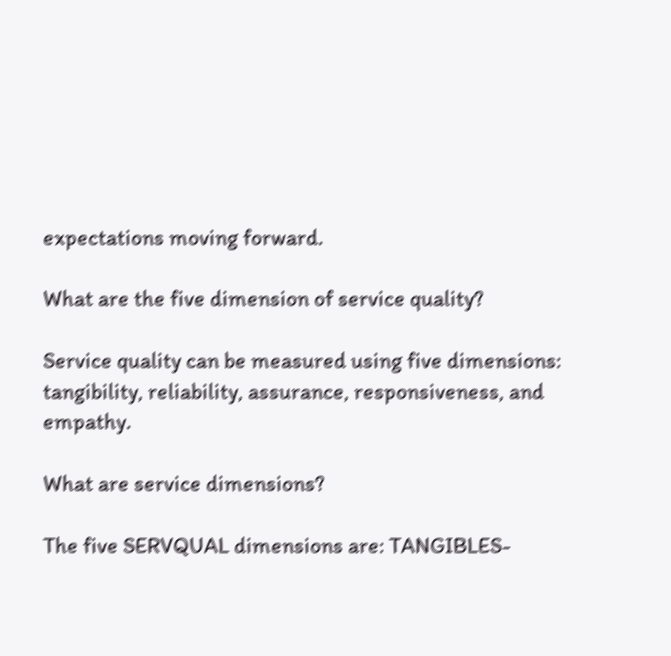expectations moving forward.

What are the five dimension of service quality?

Service quality can be measured using five dimensions: tangibility, reliability, assurance, responsiveness, and empathy.

What are service dimensions?

The five SERVQUAL dimensions are: TANGIBLES-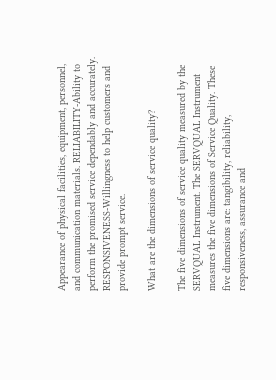Appearance of physical facilities, equipment, personnel, and communication materials. RELIABILITY-Ability to perform the promised service dependably and accurately. RESPONSIVENESS-Willingness to help customers and provide prompt service.

What are the dimensions of service quality?

The five dimensions of service quality measured by the SERVQUAL Instrument. The SERVQUAL Instrument measures the five dimensions of Service Quality. These five dimensions are: tangibility, reliability, responsiveness, assurance and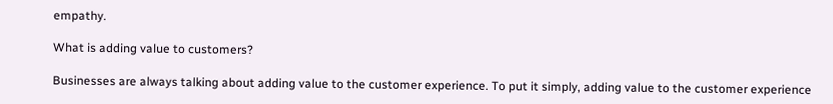empathy.

What is adding value to customers?

Businesses are always talking about adding value to the customer experience. To put it simply, adding value to the customer experience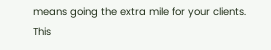means going the extra mile for your clients. This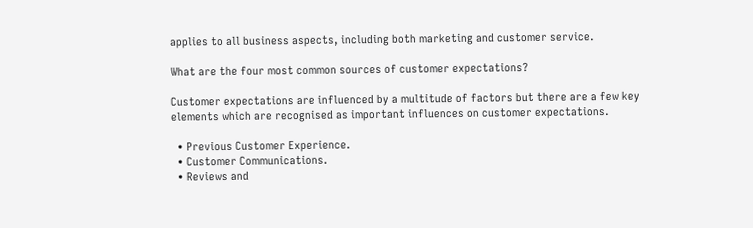applies to all business aspects, including both marketing and customer service.

What are the four most common sources of customer expectations?

Customer expectations are influenced by a multitude of factors but there are a few key elements which are recognised as important influences on customer expectations.

  • Previous Customer Experience.
  • Customer Communications.
  • Reviews and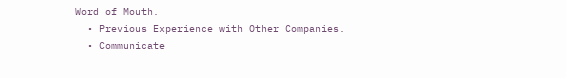Word of Mouth.
  • Previous Experience with Other Companies.
  • Communicate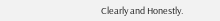Clearly and Honestly.